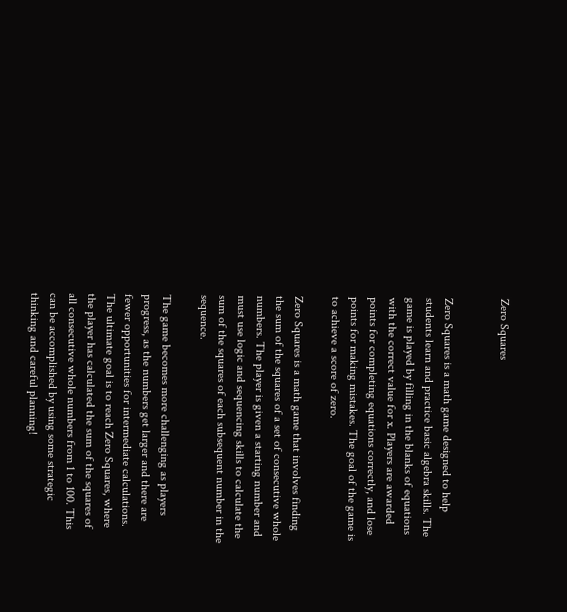Zero Squares


Zero Squares is a math game designed to help students learn and practice basic algebra skills. The game is played by filling in the blanks of equations with the correct value for x. Players are awarded points for completing equations correctly, and lose points for making mistakes. The goal of the game is to achieve a score of zero.

Zero Squares is a math game that involves finding the sum of the squares of a set of consecutive whole numbers. The player is given a starting number and must use logic and sequencing skills to calculate the sum of the squares of each subsequent number in the sequence.

The game becomes more challenging as players progress, as the numbers get larger and there are fewer opportunities for intermediate calculations. The ultimate goal is to reach Zero Squares, where the player has calculated the sum of the squares of all consecutive whole numbers from 1 to 100. This can be accomplished by using some strategic thinking and careful planning!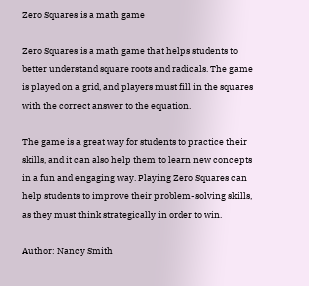Zero Squares is a math game

Zero Squares is a math game that helps students to better understand square roots and radicals. The game is played on a grid, and players must fill in the squares with the correct answer to the equation.

The game is a great way for students to practice their skills, and it can also help them to learn new concepts in a fun and engaging way. Playing Zero Squares can help students to improve their problem-solving skills, as they must think strategically in order to win.

Author: Nancy Smith